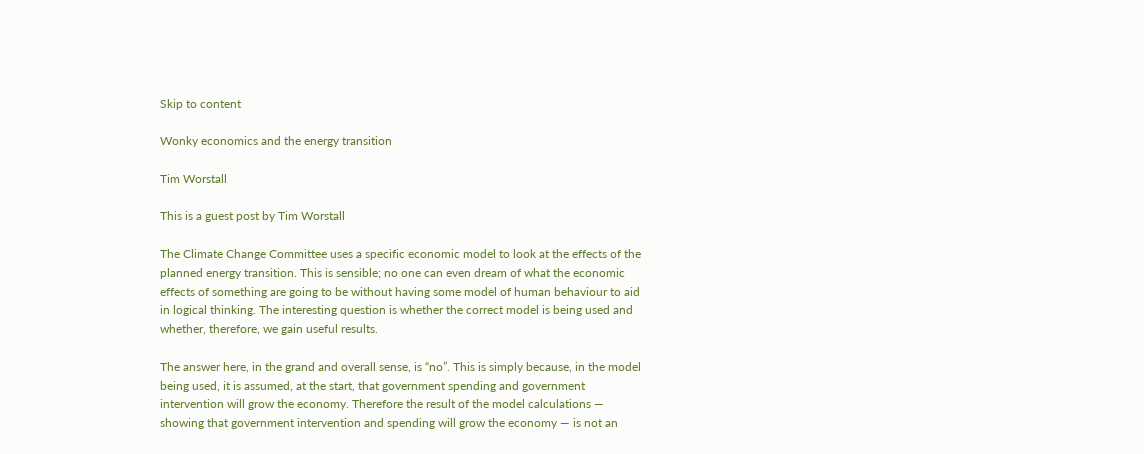Skip to content

Wonky economics and the energy transition

Tim Worstall

This is a guest post by Tim Worstall

The Climate Change Committee uses a specific economic model to look at the effects of the planned energy transition. This is sensible; no one can even dream of what the economic effects of something are going to be without having some model of human behaviour to aid in logical thinking. The interesting question is whether the correct model is being used and whether, therefore, we gain useful results.

The answer here, in the grand and overall sense, is “no”. This is simply because, in the model being used, it is assumed, at the start, that government spending and government intervention will grow the economy. Therefore the result of the model calculations — showing that government intervention and spending will grow the economy — is not an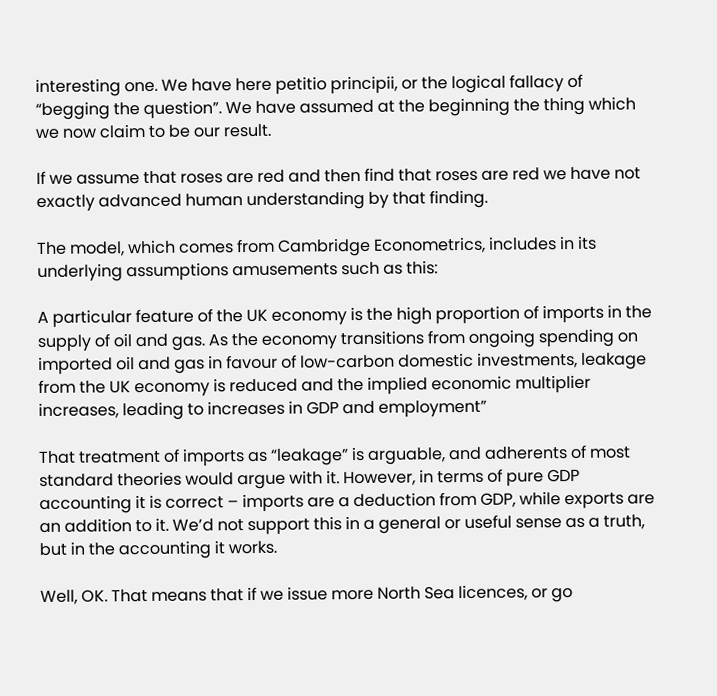interesting one. We have here petitio principii, or the logical fallacy of “begging the question”. We have assumed at the beginning the thing which we now claim to be our result.

If we assume that roses are red and then find that roses are red we have not exactly advanced human understanding by that finding.

The model, which comes from Cambridge Econometrics, includes in its underlying assumptions amusements such as this:

A particular feature of the UK economy is the high proportion of imports in the supply of oil and gas. As the economy transitions from ongoing spending on imported oil and gas in favour of low-carbon domestic investments, leakage from the UK economy is reduced and the implied economic multiplier increases, leading to increases in GDP and employment”

That treatment of imports as “leakage” is arguable, and adherents of most standard theories would argue with it. However, in terms of pure GDP accounting it is correct – imports are a deduction from GDP, while exports are an addition to it. We’d not support this in a general or useful sense as a truth, but in the accounting it works.

Well, OK. That means that if we issue more North Sea licences, or go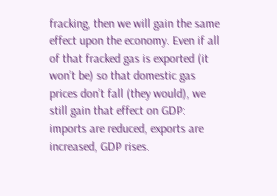fracking, then we will gain the same effect upon the economy. Even if all of that fracked gas is exported (it won’t be) so that domestic gas prices don’t fall (they would), we still gain that effect on GDP: imports are reduced, exports are increased, GDP rises.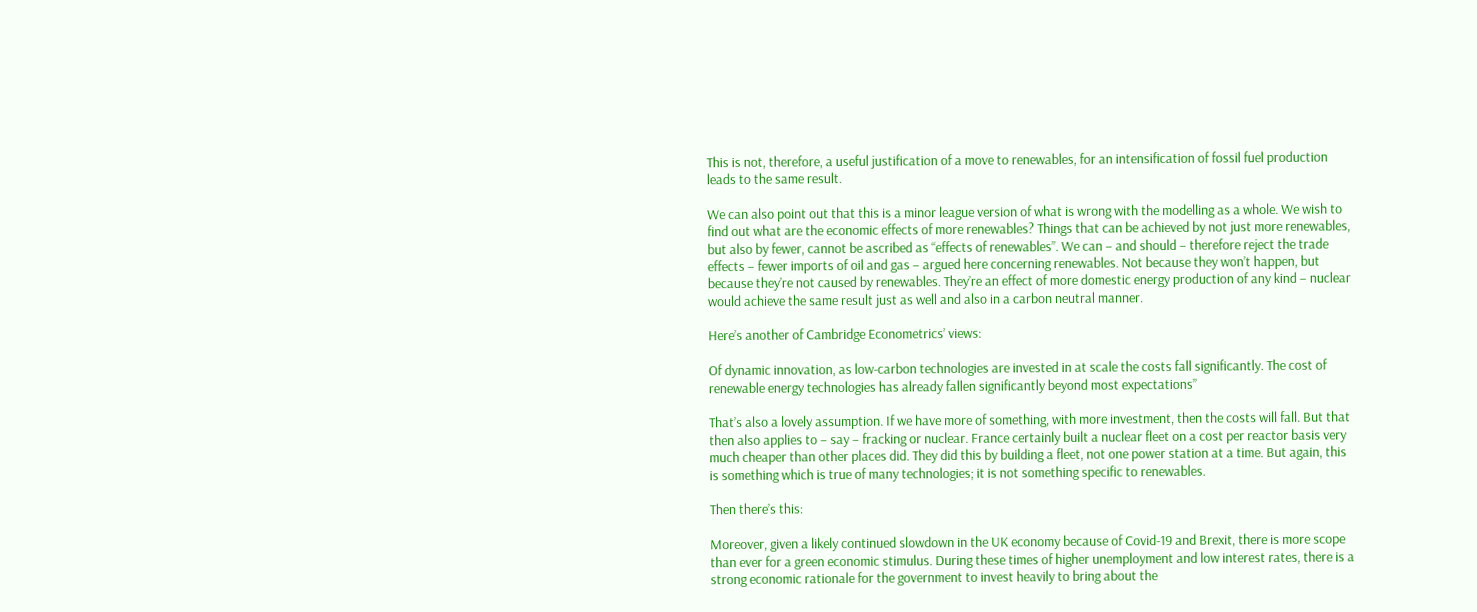This is not, therefore, a useful justification of a move to renewables, for an intensification of fossil fuel production leads to the same result.

We can also point out that this is a minor league version of what is wrong with the modelling as a whole. We wish to find out what are the economic effects of more renewables? Things that can be achieved by not just more renewables, but also by fewer, cannot be ascribed as “effects of renewables”. We can – and should – therefore reject the trade effects – fewer imports of oil and gas – argued here concerning renewables. Not because they won’t happen, but because they’re not caused by renewables. They’re an effect of more domestic energy production of any kind – nuclear would achieve the same result just as well and also in a carbon neutral manner.

Here’s another of Cambridge Econometrics’ views:

Of dynamic innovation, as low-carbon technologies are invested in at scale the costs fall significantly. The cost of renewable energy technologies has already fallen significantly beyond most expectations”

That’s also a lovely assumption. If we have more of something, with more investment, then the costs will fall. But that then also applies to – say – fracking or nuclear. France certainly built a nuclear fleet on a cost per reactor basis very much cheaper than other places did. They did this by building a fleet, not one power station at a time. But again, this is something which is true of many technologies; it is not something specific to renewables.

Then there’s this:

Moreover, given a likely continued slowdown in the UK economy because of Covid-19 and Brexit, there is more scope than ever for a green economic stimulus. During these times of higher unemployment and low interest rates, there is a strong economic rationale for the government to invest heavily to bring about the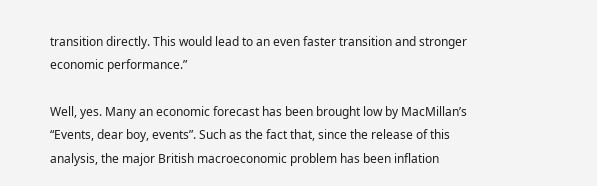transition directly. This would lead to an even faster transition and stronger economic performance.”

Well, yes. Many an economic forecast has been brought low by MacMillan’s “Events, dear boy, events”. Such as the fact that, since the release of this analysis, the major British macroeconomic problem has been inflation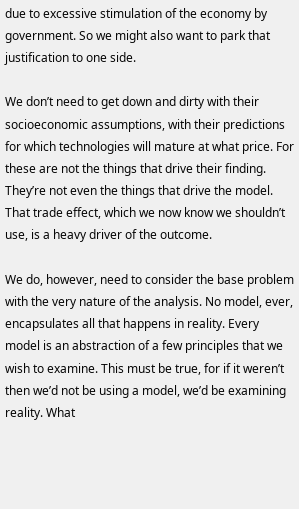due to excessive stimulation of the economy by government. So we might also want to park that justification to one side.

We don’t need to get down and dirty with their socioeconomic assumptions, with their predictions for which technologies will mature at what price. For these are not the things that drive their finding. They’re not even the things that drive the model. That trade effect, which we now know we shouldn’t use, is a heavy driver of the outcome.

We do, however, need to consider the base problem with the very nature of the analysis. No model, ever, encapsulates all that happens in reality. Every model is an abstraction of a few principles that we wish to examine. This must be true, for if it weren’t then we’d not be using a model, we’d be examining reality. What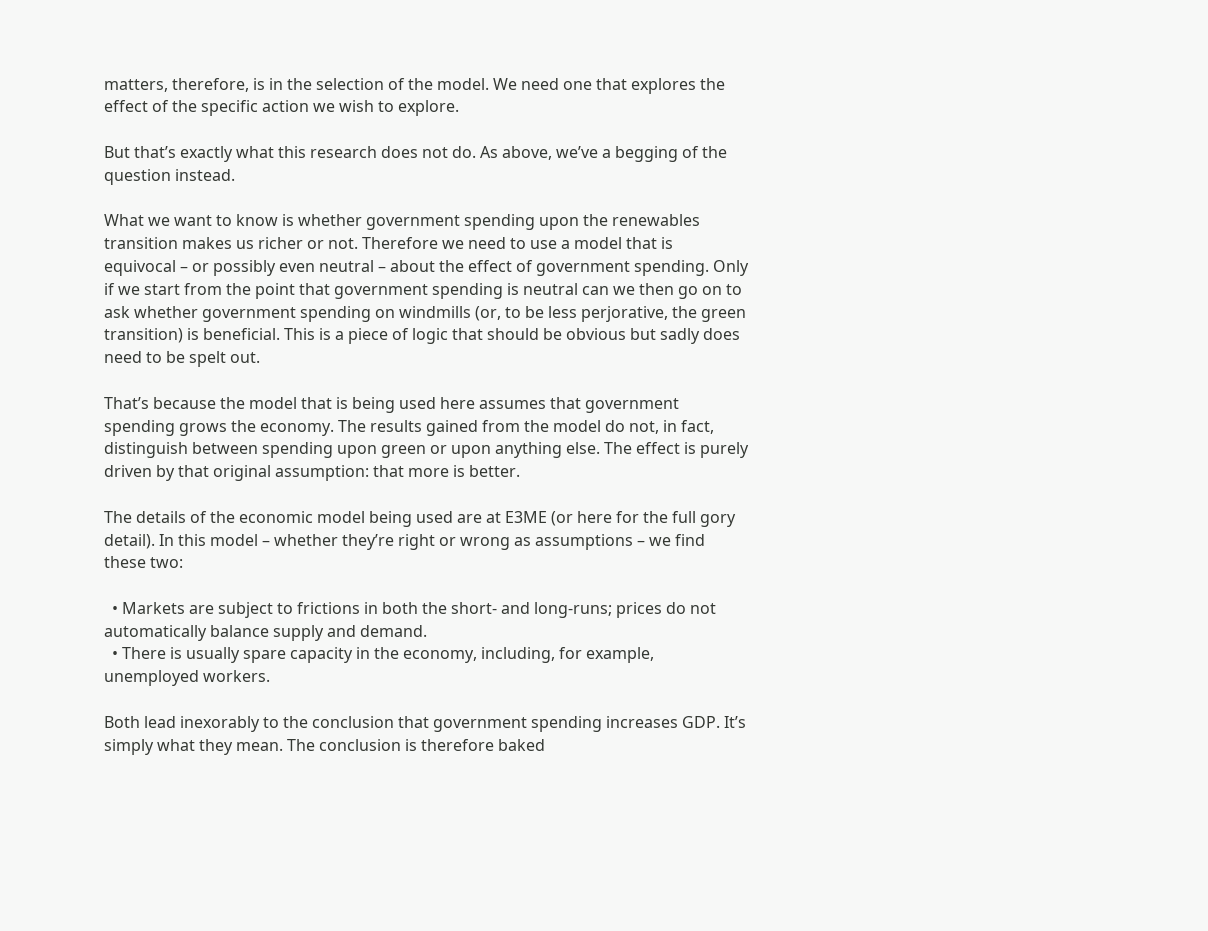matters, therefore, is in the selection of the model. We need one that explores the effect of the specific action we wish to explore.

But that’s exactly what this research does not do. As above, we’ve a begging of the question instead.

What we want to know is whether government spending upon the renewables transition makes us richer or not. Therefore we need to use a model that is equivocal – or possibly even neutral – about the effect of government spending. Only if we start from the point that government spending is neutral can we then go on to ask whether government spending on windmills (or, to be less perjorative, the green transition) is beneficial. This is a piece of logic that should be obvious but sadly does need to be spelt out.

That’s because the model that is being used here assumes that government spending grows the economy. The results gained from the model do not, in fact, distinguish between spending upon green or upon anything else. The effect is purely driven by that original assumption: that more is better.

The details of the economic model being used are at E3ME (or here for the full gory detail). In this model – whether they’re right or wrong as assumptions – we find these two:

  • Markets are subject to frictions in both the short- and long-runs; prices do not automatically balance supply and demand.
  • There is usually spare capacity in the economy, including, for example, unemployed workers.

Both lead inexorably to the conclusion that government spending increases GDP. It’s simply what they mean. The conclusion is therefore baked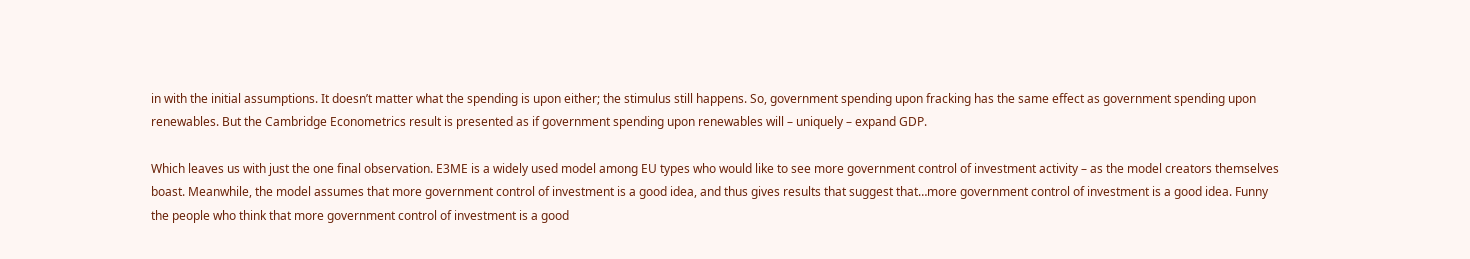in with the initial assumptions. It doesn’t matter what the spending is upon either; the stimulus still happens. So, government spending upon fracking has the same effect as government spending upon renewables. But the Cambridge Econometrics result is presented as if government spending upon renewables will – uniquely – expand GDP.

Which leaves us with just the one final observation. E3ME is a widely used model among EU types who would like to see more government control of investment activity – as the model creators themselves boast. Meanwhile, the model assumes that more government control of investment is a good idea, and thus gives results that suggest that…more government control of investment is a good idea. Funny the people who think that more government control of investment is a good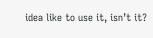idea like to use it, isn’t it?